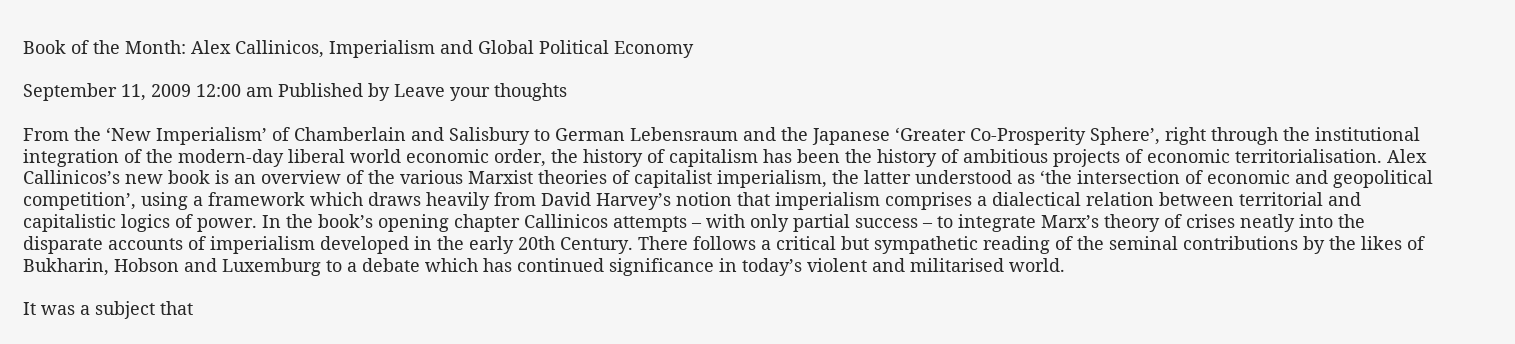Book of the Month: Alex Callinicos, Imperialism and Global Political Economy

September 11, 2009 12:00 am Published by Leave your thoughts

From the ‘New Imperialism’ of Chamberlain and Salisbury to German Lebensraum and the Japanese ‘Greater Co-Prosperity Sphere’, right through the institutional integration of the modern-day liberal world economic order, the history of capitalism has been the history of ambitious projects of economic territorialisation. Alex Callinicos’s new book is an overview of the various Marxist theories of capitalist imperialism, the latter understood as ‘the intersection of economic and geopolitical competition’, using a framework which draws heavily from David Harvey’s notion that imperialism comprises a dialectical relation between territorial and capitalistic logics of power. In the book’s opening chapter Callinicos attempts – with only partial success – to integrate Marx’s theory of crises neatly into the disparate accounts of imperialism developed in the early 20th Century. There follows a critical but sympathetic reading of the seminal contributions by the likes of Bukharin, Hobson and Luxemburg to a debate which has continued significance in today’s violent and militarised world.

It was a subject that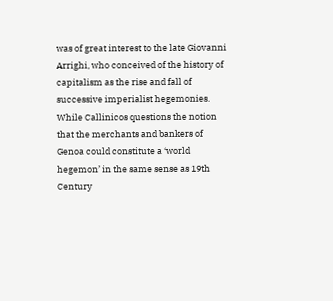was of great interest to the late Giovanni Arrighi, who conceived of the history of capitalism as the rise and fall of successive imperialist hegemonies. While Callinicos questions the notion that the merchants and bankers of Genoa could constitute a ‘world hegemon’ in the same sense as 19th Century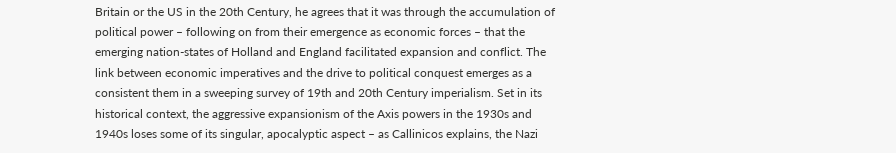Britain or the US in the 20th Century, he agrees that it was through the accumulation of political power – following on from their emergence as economic forces – that the emerging nation-states of Holland and England facilitated expansion and conflict. The link between economic imperatives and the drive to political conquest emerges as a consistent them in a sweeping survey of 19th and 20th Century imperialism. Set in its historical context, the aggressive expansionism of the Axis powers in the 1930s and 1940s loses some of its singular, apocalyptic aspect – as Callinicos explains, the Nazi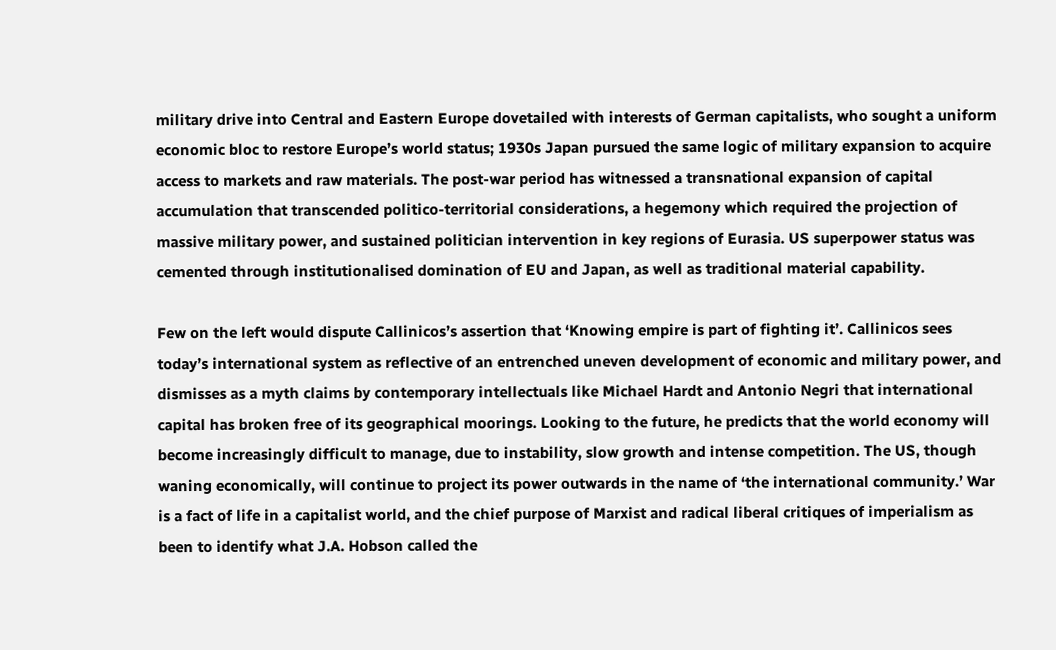military drive into Central and Eastern Europe dovetailed with interests of German capitalists, who sought a uniform economic bloc to restore Europe’s world status; 1930s Japan pursued the same logic of military expansion to acquire access to markets and raw materials. The post-war period has witnessed a transnational expansion of capital accumulation that transcended politico-territorial considerations, a hegemony which required the projection of massive military power, and sustained politician intervention in key regions of Eurasia. US superpower status was cemented through institutionalised domination of EU and Japan, as well as traditional material capability.

Few on the left would dispute Callinicos’s assertion that ‘Knowing empire is part of fighting it’. Callinicos sees today’s international system as reflective of an entrenched uneven development of economic and military power, and dismisses as a myth claims by contemporary intellectuals like Michael Hardt and Antonio Negri that international capital has broken free of its geographical moorings. Looking to the future, he predicts that the world economy will become increasingly difficult to manage, due to instability, slow growth and intense competition. The US, though waning economically, will continue to project its power outwards in the name of ‘the international community.’ War is a fact of life in a capitalist world, and the chief purpose of Marxist and radical liberal critiques of imperialism as been to identify what J.A. Hobson called the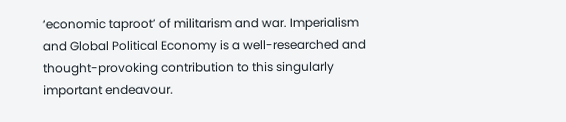‘economic taproot’ of militarism and war. Imperialism and Global Political Economy is a well-researched and thought-provoking contribution to this singularly important endeavour.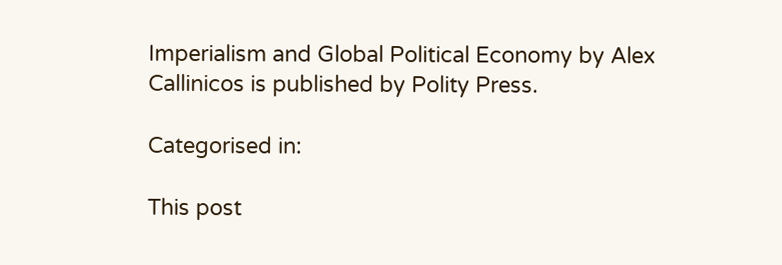Imperialism and Global Political Economy by Alex Callinicos is published by Polity Press.

Categorised in:

This post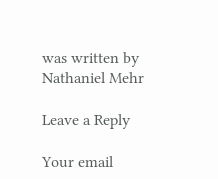was written by Nathaniel Mehr

Leave a Reply

Your email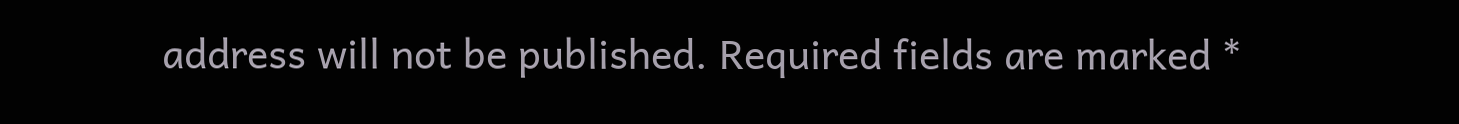address will not be published. Required fields are marked *